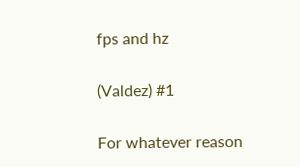fps and hz

(Valdez) #1

For whatever reason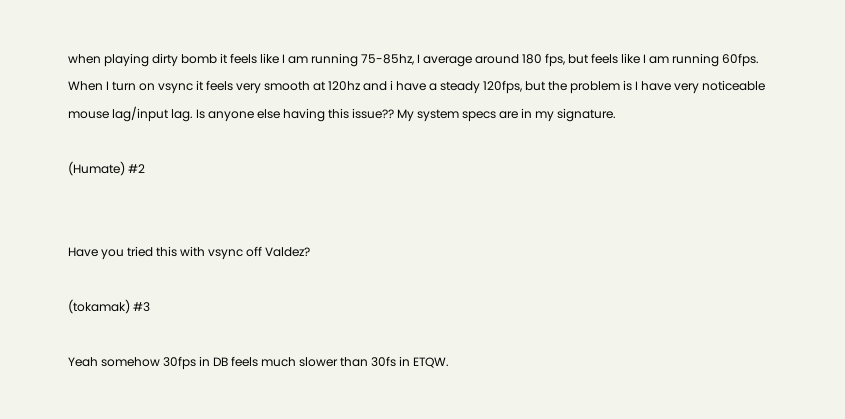when playing dirty bomb it feels like I am running 75-85hz, I average around 180 fps, but feels like I am running 60fps. When I turn on vsync it feels very smooth at 120hz and i have a steady 120fps, but the problem is I have very noticeable mouse lag/input lag. Is anyone else having this issue?? My system specs are in my signature.

(Humate) #2


Have you tried this with vsync off Valdez?

(tokamak) #3

Yeah somehow 30fps in DB feels much slower than 30fs in ETQW.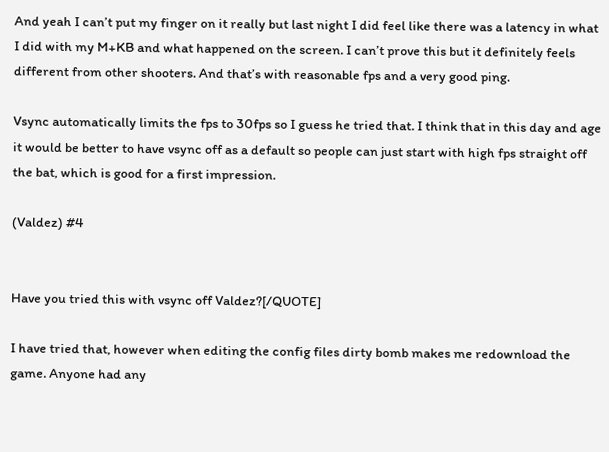And yeah I can’t put my finger on it really but last night I did feel like there was a latency in what I did with my M+KB and what happened on the screen. I can’t prove this but it definitely feels different from other shooters. And that’s with reasonable fps and a very good ping.

Vsync automatically limits the fps to 30fps so I guess he tried that. I think that in this day and age it would be better to have vsync off as a default so people can just start with high fps straight off the bat, which is good for a first impression.

(Valdez) #4


Have you tried this with vsync off Valdez?[/QUOTE]

I have tried that, however when editing the config files dirty bomb makes me redownload the game. Anyone had any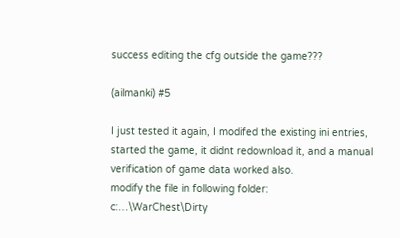success editing the cfg outside the game???

(ailmanki) #5

I just tested it again, I modifed the existing ini entries, started the game, it didnt redownload it, and a manual verification of game data worked also.
modify the file in following folder:
c:…\WarChest\Dirty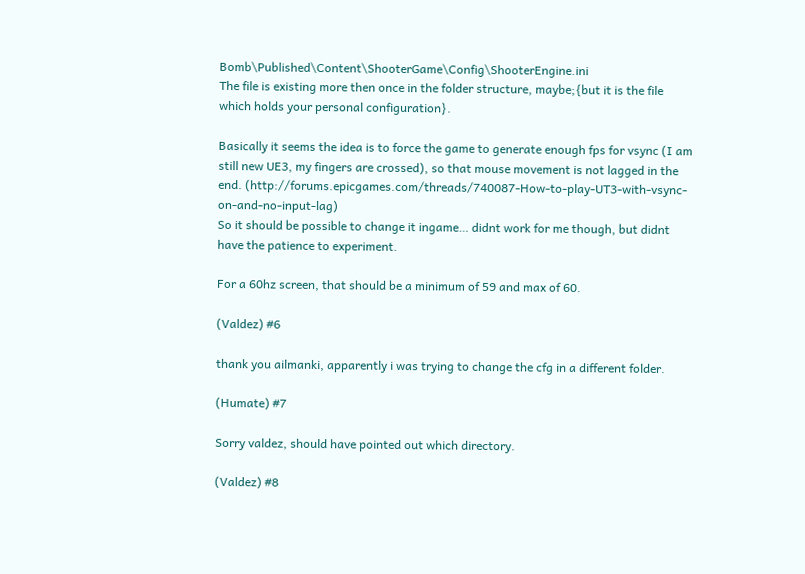Bomb\Published\Content\ShooterGame\Config\ShooterEngine.ini
The file is existing more then once in the folder structure, maybe;{but it is the file which holds your personal configuration}.

Basically it seems the idea is to force the game to generate enough fps for vsync (I am still new UE3, my fingers are crossed), so that mouse movement is not lagged in the end. (http://forums.epicgames.com/threads/740087-How-to-play-UT3-with-vsync-on-and-no-input-lag)
So it should be possible to change it ingame… didnt work for me though, but didnt have the patience to experiment.

For a 60hz screen, that should be a minimum of 59 and max of 60.

(Valdez) #6

thank you ailmanki, apparently i was trying to change the cfg in a different folder.

(Humate) #7

Sorry valdez, should have pointed out which directory.

(Valdez) #8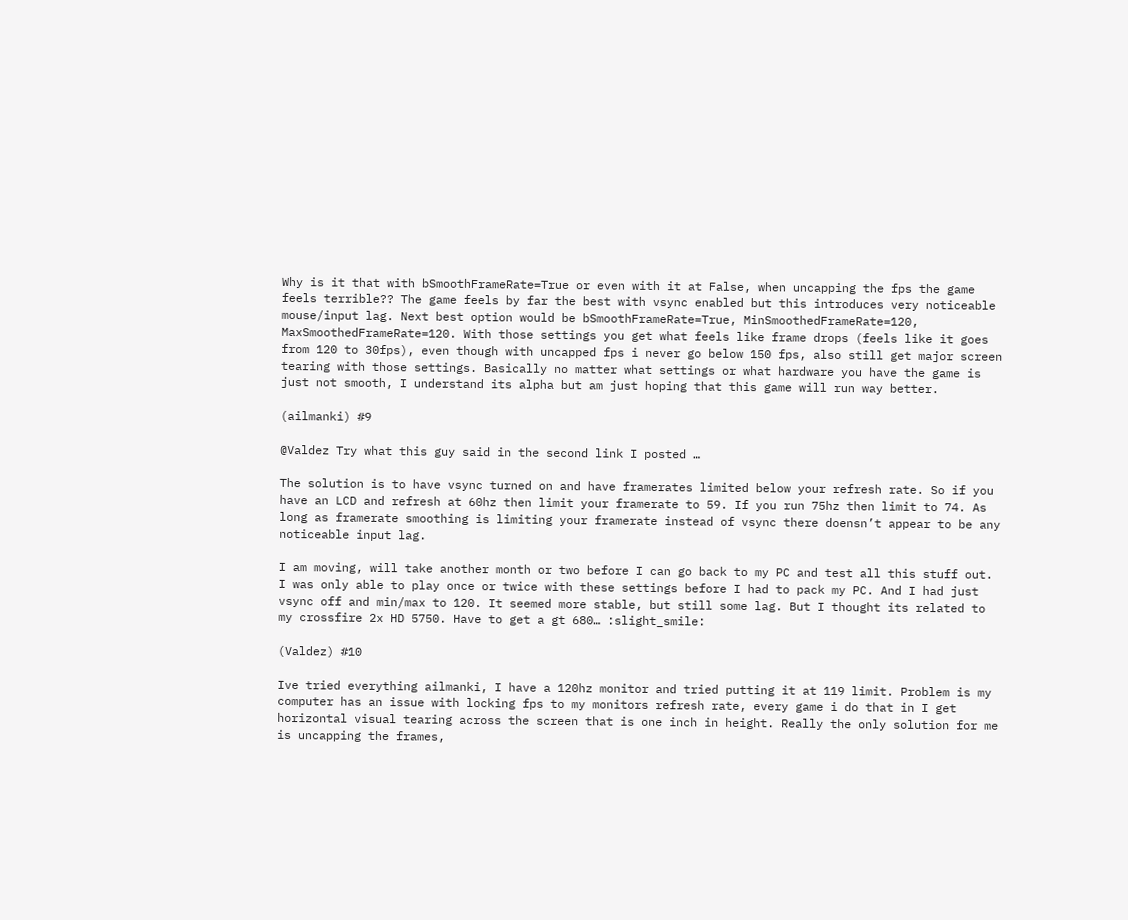Why is it that with bSmoothFrameRate=True or even with it at False, when uncapping the fps the game feels terrible?? The game feels by far the best with vsync enabled but this introduces very noticeable mouse/input lag. Next best option would be bSmoothFrameRate=True, MinSmoothedFrameRate=120,
MaxSmoothedFrameRate=120. With those settings you get what feels like frame drops (feels like it goes from 120 to 30fps), even though with uncapped fps i never go below 150 fps, also still get major screen tearing with those settings. Basically no matter what settings or what hardware you have the game is just not smooth, I understand its alpha but am just hoping that this game will run way better.

(ailmanki) #9

@Valdez Try what this guy said in the second link I posted …

The solution is to have vsync turned on and have framerates limited below your refresh rate. So if you have an LCD and refresh at 60hz then limit your framerate to 59. If you run 75hz then limit to 74. As long as framerate smoothing is limiting your framerate instead of vsync there doensn’t appear to be any noticeable input lag.

I am moving, will take another month or two before I can go back to my PC and test all this stuff out. I was only able to play once or twice with these settings before I had to pack my PC. And I had just vsync off and min/max to 120. It seemed more stable, but still some lag. But I thought its related to my crossfire 2x HD 5750. Have to get a gt 680… :slight_smile:

(Valdez) #10

Ive tried everything ailmanki, I have a 120hz monitor and tried putting it at 119 limit. Problem is my computer has an issue with locking fps to my monitors refresh rate, every game i do that in I get horizontal visual tearing across the screen that is one inch in height. Really the only solution for me is uncapping the frames,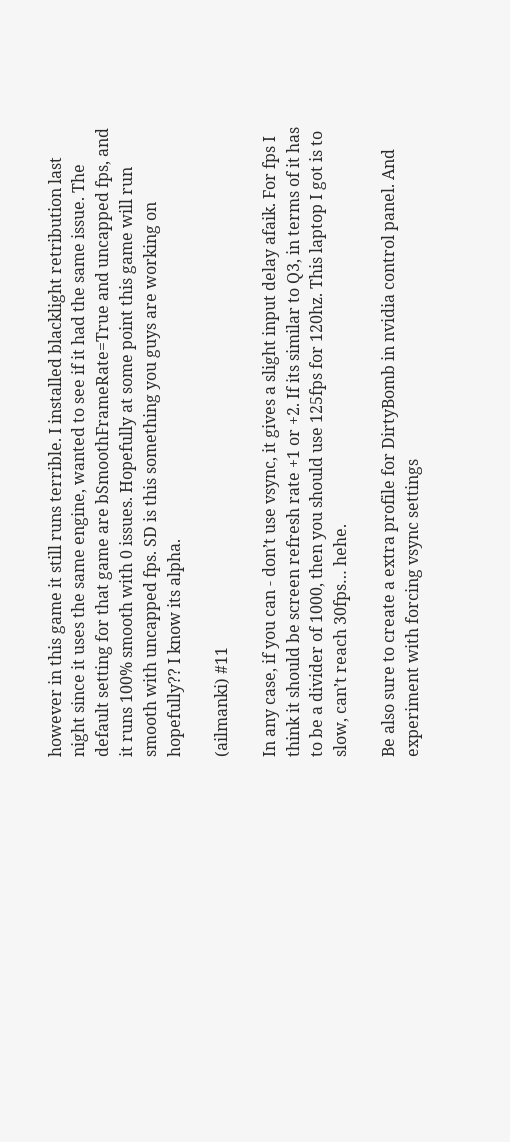however in this game it still runs terrible. I installed blacklight retribution last night since it uses the same engine, wanted to see if it had the same issue. The default setting for that game are bSmoothFrameRate=True and uncapped fps, and it runs 100% smooth with 0 issues. Hopefully at some point this game will run smooth with uncapped fps. SD is this something you guys are working on hopefully?? I know its alpha.

(ailmanki) #11

In any case, if you can - don’t use vsync, it gives a slight input delay afaik. For fps I think it should be screen refresh rate +1 or +2. If its similar to Q3, in terms of it has to be a divider of 1000, then you should use 125fps for 120hz. This laptop I got is to slow, can’t reach 30fps… hehe.

Be also sure to create a extra profile for DirtyBomb in nvidia control panel. And experiment with forcing vsync settings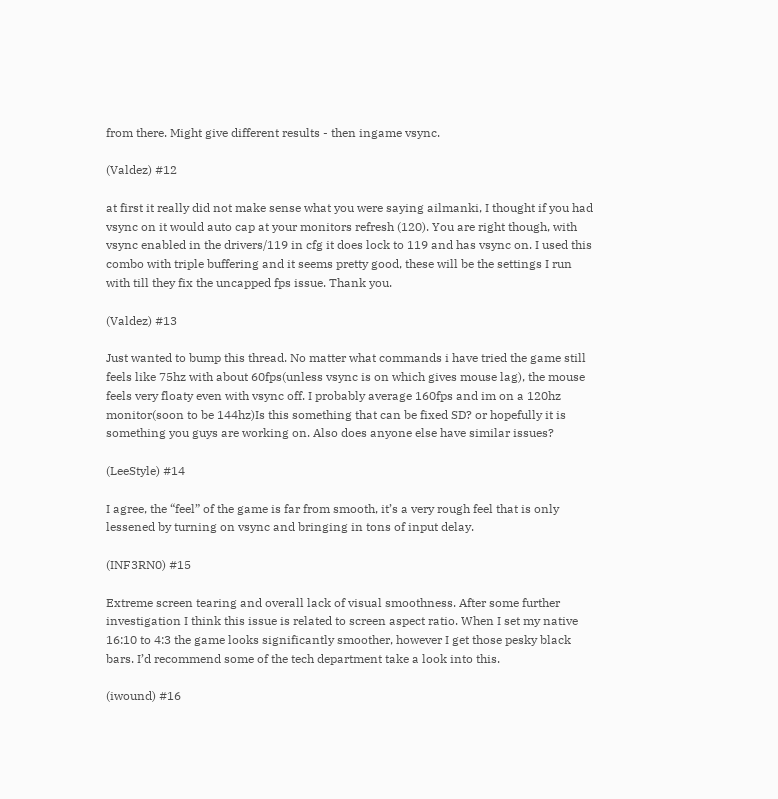from there. Might give different results - then ingame vsync.

(Valdez) #12

at first it really did not make sense what you were saying ailmanki, I thought if you had vsync on it would auto cap at your monitors refresh (120). You are right though, with vsync enabled in the drivers/119 in cfg it does lock to 119 and has vsync on. I used this combo with triple buffering and it seems pretty good, these will be the settings I run with till they fix the uncapped fps issue. Thank you.

(Valdez) #13

Just wanted to bump this thread. No matter what commands i have tried the game still feels like 75hz with about 60fps(unless vsync is on which gives mouse lag), the mouse feels very floaty even with vsync off. I probably average 160fps and im on a 120hz monitor(soon to be 144hz)Is this something that can be fixed SD? or hopefully it is something you guys are working on. Also does anyone else have similar issues?

(LeeStyle) #14

I agree, the “feel” of the game is far from smooth, it’s a very rough feel that is only lessened by turning on vsync and bringing in tons of input delay.

(INF3RN0) #15

Extreme screen tearing and overall lack of visual smoothness. After some further investigation I think this issue is related to screen aspect ratio. When I set my native 16:10 to 4:3 the game looks significantly smoother, however I get those pesky black bars. I’d recommend some of the tech department take a look into this.

(iwound) #16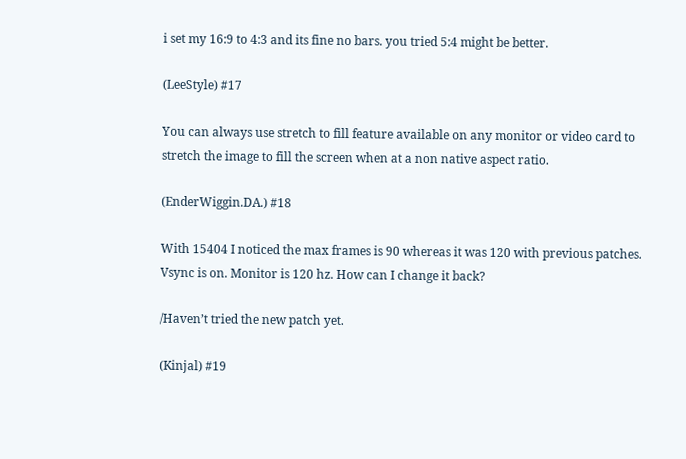i set my 16:9 to 4:3 and its fine no bars. you tried 5:4 might be better.

(LeeStyle) #17

You can always use stretch to fill feature available on any monitor or video card to stretch the image to fill the screen when at a non native aspect ratio.

(EnderWiggin.DA.) #18

With 15404 I noticed the max frames is 90 whereas it was 120 with previous patches. Vsync is on. Monitor is 120 hz. How can I change it back?

/Haven’t tried the new patch yet.

(Kinjal) #19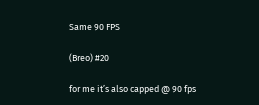Same 90 FPS

(Breo) #20

for me it’s also capped @ 90 fps